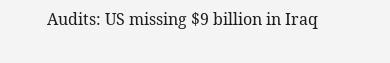Audits: US missing $9 billion in Iraq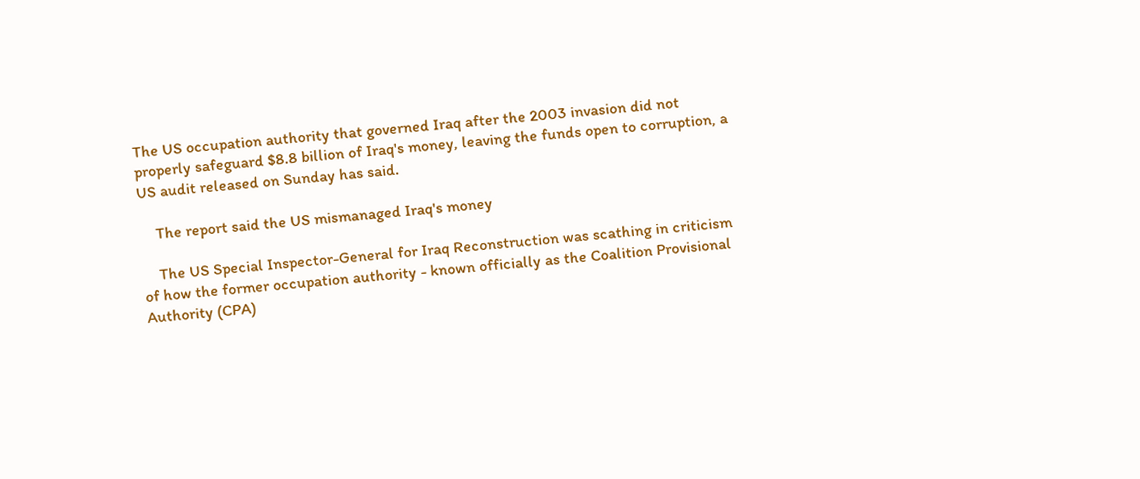The US occupation authority that governed Iraq after the 2003 invasion did not properly safeguard $8.8 billion of Iraq's money, leaving the funds open to corruption, a US audit released on Sunday has said.

    The report said the US mismanaged Iraq's money

    The US Special Inspector-General for Iraq Reconstruction was scathing in criticism of how the former occupation authority - known officially as the Coalition Provisional Authority (CPA)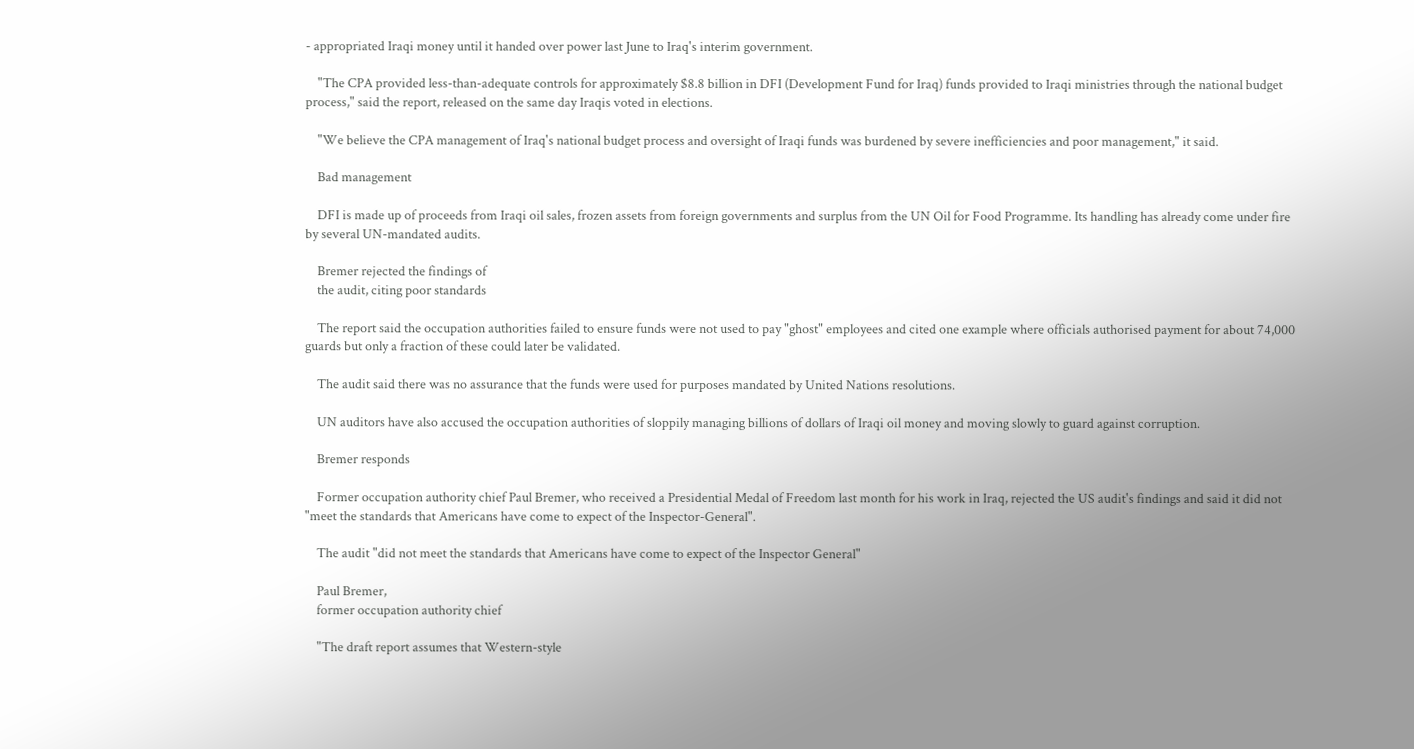- appropriated Iraqi money until it handed over power last June to Iraq's interim government.

    "The CPA provided less-than-adequate controls for approximately $8.8 billion in DFI (Development Fund for Iraq) funds provided to Iraqi ministries through the national budget process," said the report, released on the same day Iraqis voted in elections.

    "We believe the CPA management of Iraq's national budget process and oversight of Iraqi funds was burdened by severe inefficiencies and poor management," it said.

    Bad management

    DFI is made up of proceeds from Iraqi oil sales, frozen assets from foreign governments and surplus from the UN Oil for Food Programme. Its handling has already come under fire by several UN-mandated audits.

    Bremer rejected the findings of
    the audit, citing poor standards

    The report said the occupation authorities failed to ensure funds were not used to pay "ghost" employees and cited one example where officials authorised payment for about 74,000 guards but only a fraction of these could later be validated.

    The audit said there was no assurance that the funds were used for purposes mandated by United Nations resolutions.

    UN auditors have also accused the occupation authorities of sloppily managing billions of dollars of Iraqi oil money and moving slowly to guard against corruption.

    Bremer responds

    Former occupation authority chief Paul Bremer, who received a Presidential Medal of Freedom last month for his work in Iraq, rejected the US audit's findings and said it did not "meet the standards that Americans have come to expect of the Inspector-General".

    The audit "did not meet the standards that Americans have come to expect of the Inspector General"

    Paul Bremer,
    former occupation authority chief

    "The draft report assumes that Western-style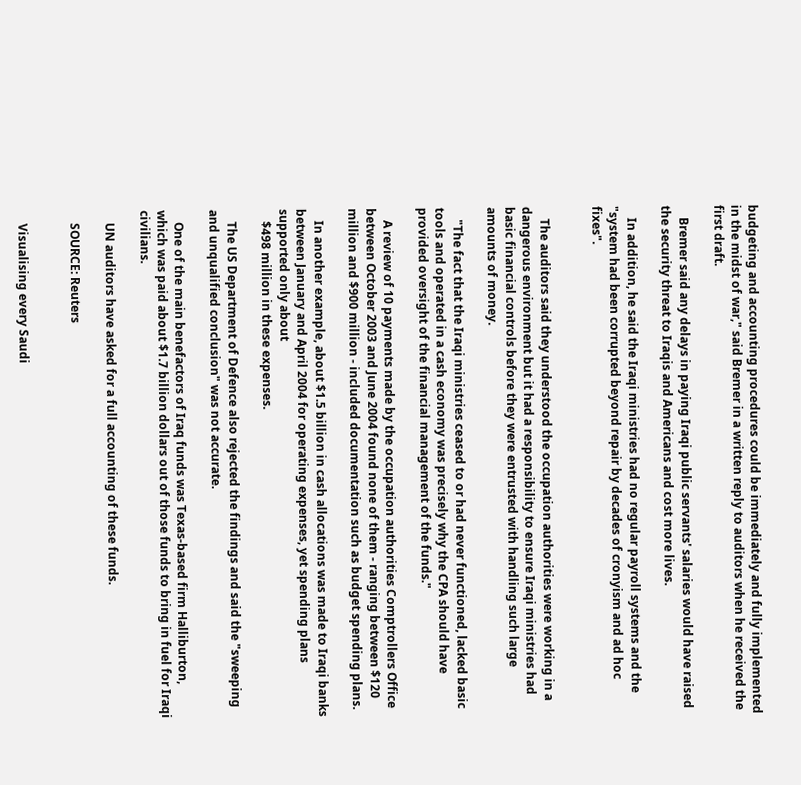budgeting and accounting procedures could be immediately and fully implemented in the midst of war," said Bremer in a written reply to auditors when he received the first draft.

    Bremer said any delays in paying Iraqi public servants' salaries would have raised the security threat to Iraqis and Americans and cost more lives.

    In addition, he said the Iraqi ministries had no regular payroll systems and the "system had been corrupted beyond repair by decades of cronyism and ad hoc fixes".


    The auditors said they understood the occupation authorities were working in a dangerous environment but it had a responsibility to ensure Iraqi ministries had basic financial controls before they were entrusted with handling such large amounts of money.

    "The fact that the Iraqi ministries ceased to or had never functioned, lacked basic tools and operated in a cash economy was precisely why the CPA should have provided oversight of the financial management of the funds."

    A review of 10 payments made by the occupation authorities Comptrollers Office between October 2003 and June 2004 found none of them - ranging between $120 million and $900 million - included documentation such as budget spending plans.

    In another example, about $1.5 billion in cash allocations was made to Iraqi banks between January and April 2004 for operating expenses, yet spending plans supported only about
    $498 million in these expenses.

    The US Department of Defence also rejected the findings and said the "sweeping and unqualified conclusion" was not accurate.

    One of the main benefactors of Iraq funds was Texas-based firm Halliburton, which was paid about $1.7 billion dollars out of those funds to bring in fuel for Iraqi civilians.

    UN auditors have asked for a full accounting of these funds.

    SOURCE: Reuters


    Visualising every Saudi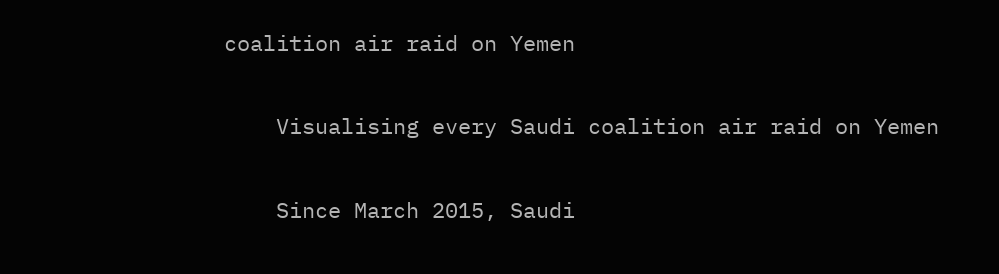coalition air raid on Yemen

    Visualising every Saudi coalition air raid on Yemen

    Since March 2015, Saudi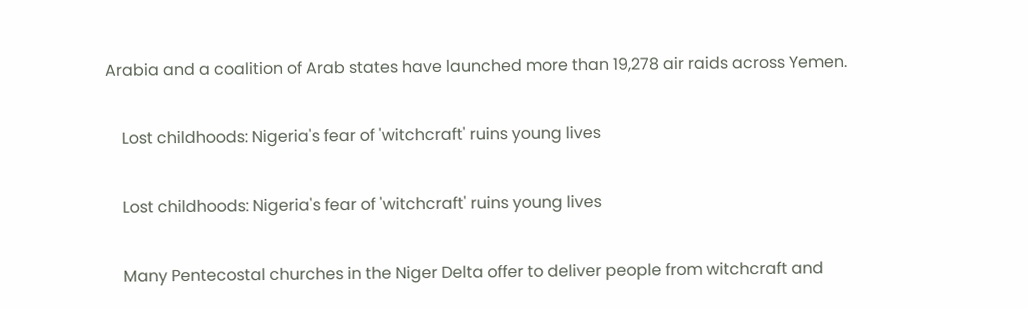Arabia and a coalition of Arab states have launched more than 19,278 air raids across Yemen.

    Lost childhoods: Nigeria's fear of 'witchcraft' ruins young lives

    Lost childhoods: Nigeria's fear of 'witchcraft' ruins young lives

    Many Pentecostal churches in the Niger Delta offer to deliver people from witchcraft and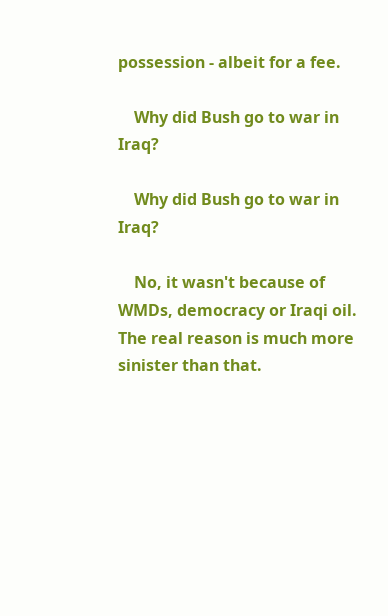possession - albeit for a fee.

    Why did Bush go to war in Iraq?

    Why did Bush go to war in Iraq?

    No, it wasn't because of WMDs, democracy or Iraqi oil. The real reason is much more sinister than that.